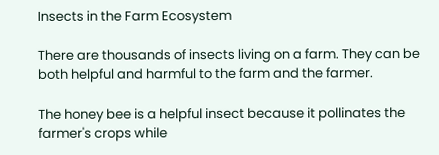Insects in the Farm Ecosystem

There are thousands of insects living on a farm. They can be both helpful and harmful to the farm and the farmer.

The honey bee is a helpful insect because it pollinates the farmer's crops while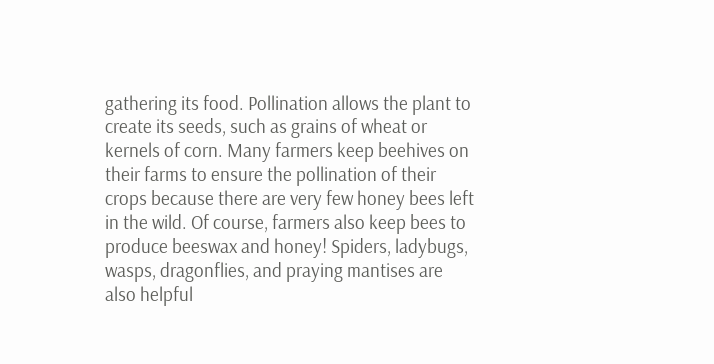gathering its food. Pollination allows the plant to create its seeds, such as grains of wheat or kernels of corn. Many farmers keep beehives on their farms to ensure the pollination of their crops because there are very few honey bees left in the wild. Of course, farmers also keep bees to produce beeswax and honey! Spiders, ladybugs, wasps, dragonflies, and praying mantises are also helpful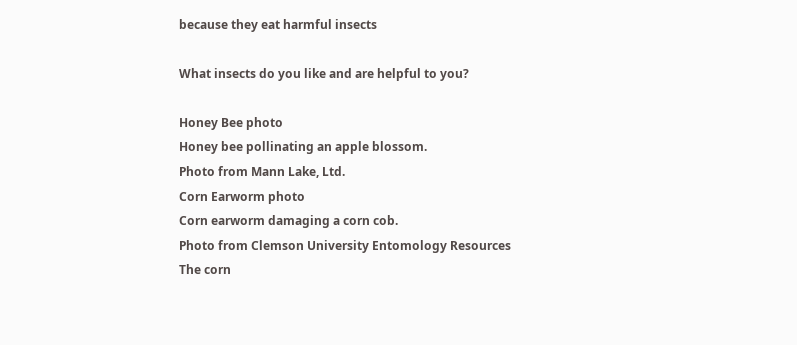because they eat harmful insects

What insects do you like and are helpful to you?

Honey Bee photo
Honey bee pollinating an apple blossom.
Photo from Mann Lake, Ltd.
Corn Earworm photo
Corn earworm damaging a corn cob.
Photo from Clemson University Entomology Resources
The corn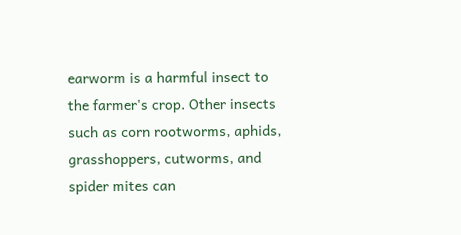earworm is a harmful insect to the farmer's crop. Other insects such as corn rootworms, aphids, grasshoppers, cutworms, and spider mites can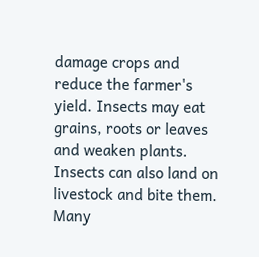damage crops and reduce the farmer's yield. Insects may eat grains, roots or leaves and weaken plants. Insects can also land on livestock and bite them. Many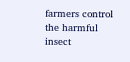farmers control the harmful insect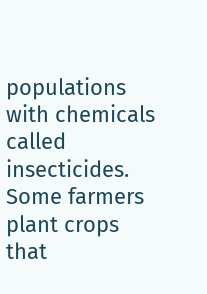populations with chemicals called insecticides. Some farmers plant crops that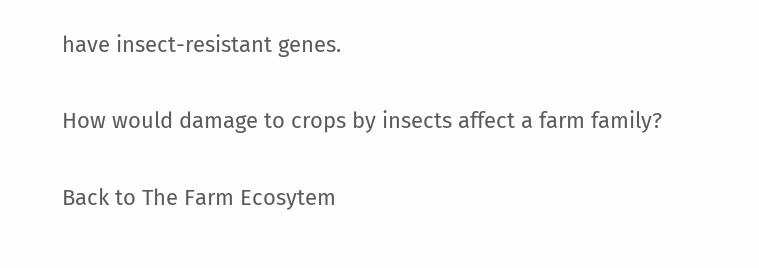have insect-resistant genes.

How would damage to crops by insects affect a farm family?

Back to The Farm Ecosytem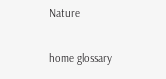Nature

home glossary